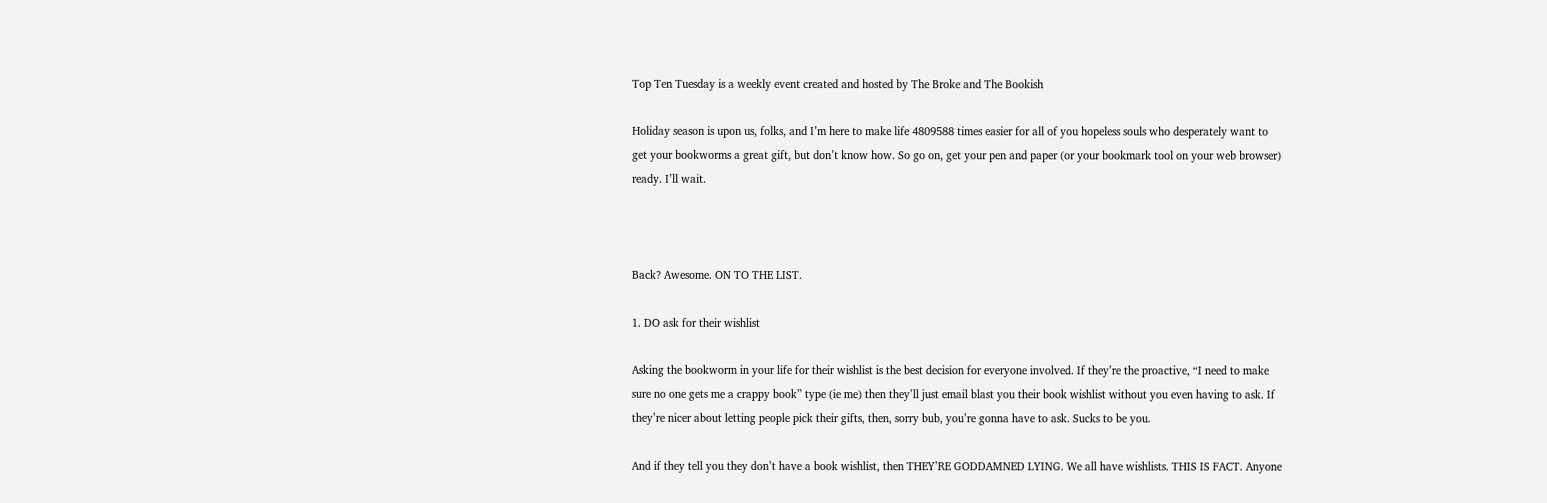Top Ten Tuesday is a weekly event created and hosted by The Broke and The Bookish

Holiday season is upon us, folks, and I’m here to make life 4809588 times easier for all of you hopeless souls who desperately want to get your bookworms a great gift, but don’t know how. So go on, get your pen and paper (or your bookmark tool on your web browser) ready. I’ll wait.



Back? Awesome. ON TO THE LIST.

1. DO ask for their wishlist

Asking the bookworm in your life for their wishlist is the best decision for everyone involved. If they’re the proactive, “I need to make sure no one gets me a crappy book” type (ie me) then they’ll just email blast you their book wishlist without you even having to ask. If they’re nicer about letting people pick their gifts, then, sorry bub, you’re gonna have to ask. Sucks to be you.

And if they tell you they don’t have a book wishlist, then THEY’RE GODDAMNED LYING. We all have wishlists. THIS IS FACT. Anyone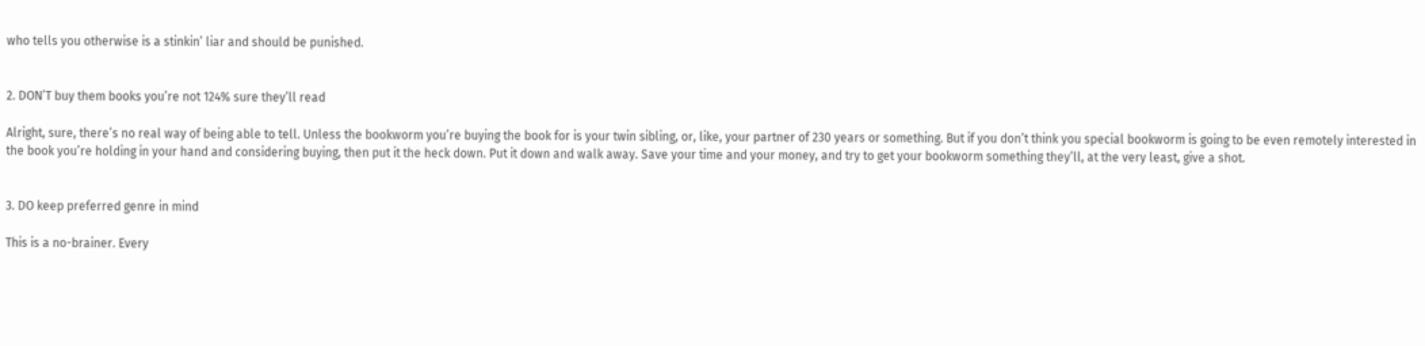who tells you otherwise is a stinkin’ liar and should be punished.


2. DON’T buy them books you’re not 124% sure they’ll read

Alright, sure, there’s no real way of being able to tell. Unless the bookworm you’re buying the book for is your twin sibling, or, like, your partner of 230 years or something. But if you don’t think you special bookworm is going to be even remotely interested in the book you’re holding in your hand and considering buying, then put it the heck down. Put it down and walk away. Save your time and your money, and try to get your bookworm something they’ll, at the very least, give a shot.


3. DO keep preferred genre in mind

This is a no-brainer. Every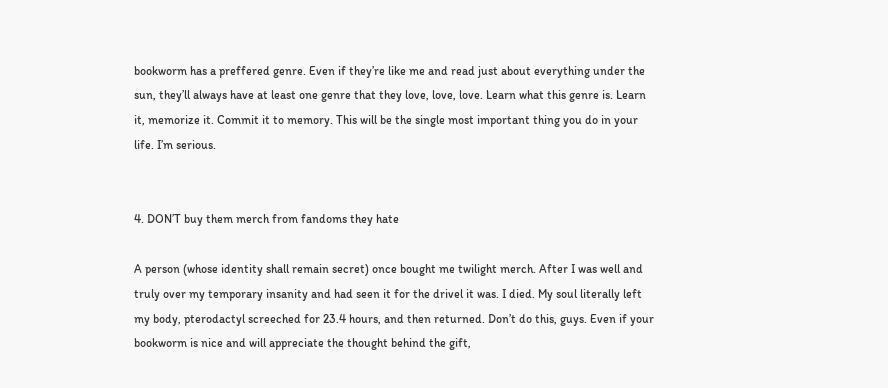bookworm has a preffered genre. Even if they’re like me and read just about everything under the sun, they’ll always have at least one genre that they love, love, love. Learn what this genre is. Learn it, memorize it. Commit it to memory. This will be the single most important thing you do in your life. I’m serious.


4. DON’T buy them merch from fandoms they hate

A person (whose identity shall remain secret) once bought me twilight merch. After I was well and truly over my temporary insanity and had seen it for the drivel it was. I died. My soul literally left my body, pterodactyl screeched for 23.4 hours, and then returned. Don’t do this, guys. Even if your bookworm is nice and will appreciate the thought behind the gift,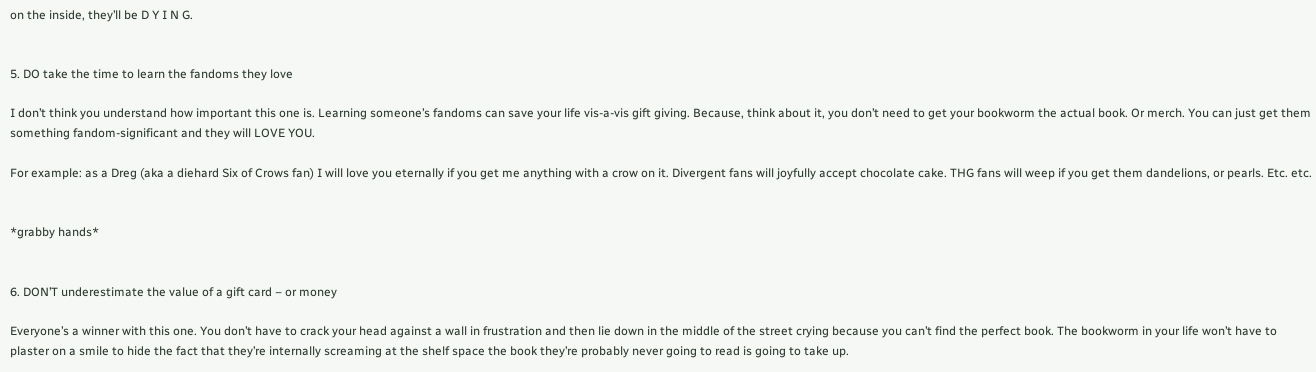on the inside, they’ll be D Y I N G.


5. DO take the time to learn the fandoms they love

I don’t think you understand how important this one is. Learning someone’s fandoms can save your life vis-a-vis gift giving. Because, think about it, you don’t need to get your bookworm the actual book. Or merch. You can just get them something fandom-significant and they will LOVE YOU.

For example: as a Dreg (aka a diehard Six of Crows fan) I will love you eternally if you get me anything with a crow on it. Divergent fans will joyfully accept chocolate cake. THG fans will weep if you get them dandelions, or pearls. Etc. etc.


*grabby hands*


6. DON’T underestimate the value of a gift card – or money

Everyone’s a winner with this one. You don’t have to crack your head against a wall in frustration and then lie down in the middle of the street crying because you can’t find the perfect book. The bookworm in your life won’t have to plaster on a smile to hide the fact that they’re internally screaming at the shelf space the book they’re probably never going to read is going to take up.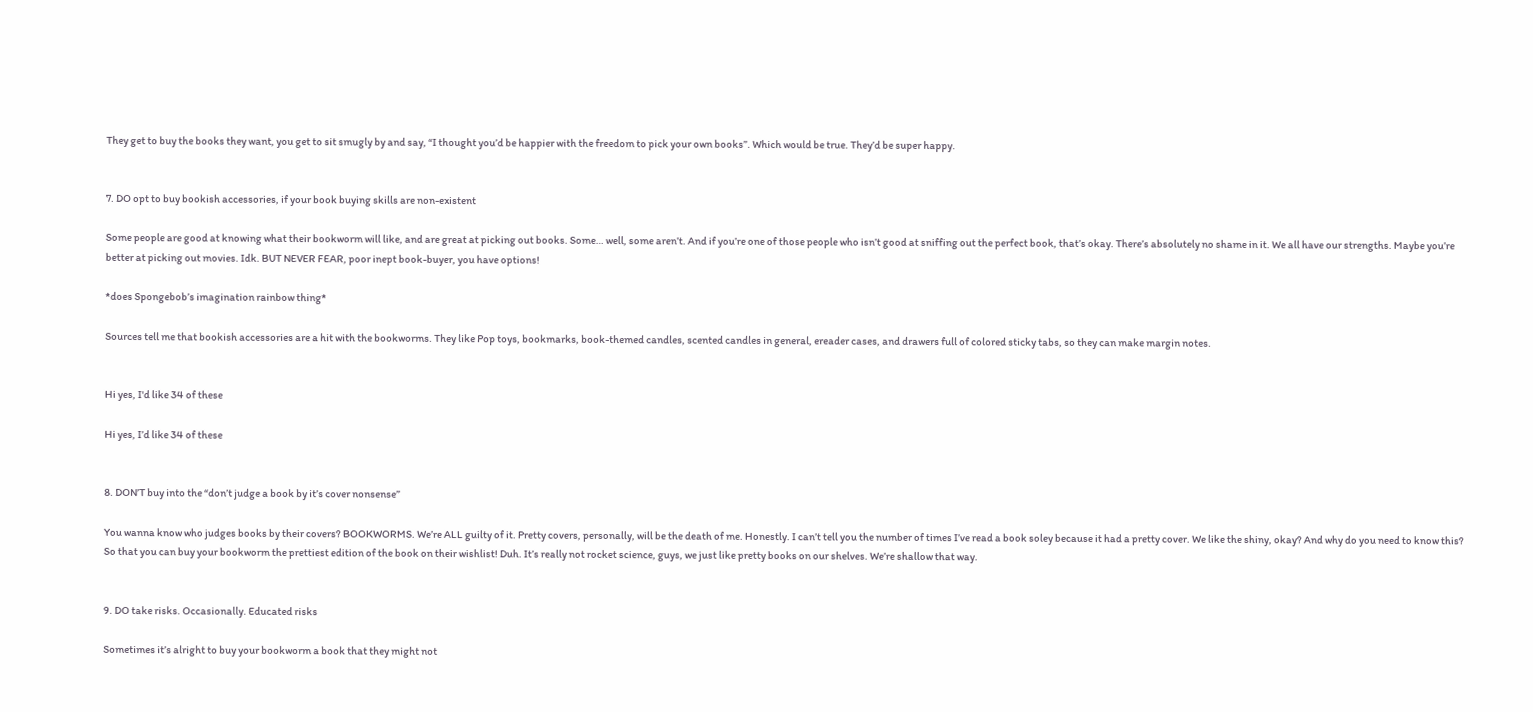They get to buy the books they want, you get to sit smugly by and say, “I thought you’d be happier with the freedom to pick your own books”. Which would be true. They’d be super happy.


7. DO opt to buy bookish accessories, if your book buying skills are non-existent

Some people are good at knowing what their bookworm will like, and are great at picking out books. Some… well, some aren’t. And if you’re one of those people who isn’t good at sniffing out the perfect book, that’s okay. There’s absolutely no shame in it. We all have our strengths. Maybe you’re better at picking out movies. Idk. BUT NEVER FEAR, poor inept book-buyer, you have options!

*does Spongebob’s imagination rainbow thing*

Sources tell me that bookish accessories are a hit with the bookworms. They like Pop toys, bookmarks, book-themed candles, scented candles in general, ereader cases, and drawers full of colored sticky tabs, so they can make margin notes.


Hi yes, I'd like 34 of these

Hi yes, I’d like 34 of these


8. DON’T buy into the “don’t judge a book by it’s cover nonsense”

You wanna know who judges books by their covers? BOOKWORMS. We’re ALL guilty of it. Pretty covers, personally, will be the death of me. Honestly. I can’t tell you the number of times I’ve read a book soley because it had a pretty cover. We like the shiny, okay? And why do you need to know this? So that you can buy your bookworm the prettiest edition of the book on their wishlist! Duh. It’s really not rocket science, guys, we just like pretty books on our shelves. We’re shallow that way.


9. DO take risks. Occasionally. Educated risks

Sometimes it’s alright to buy your bookworm a book that they might not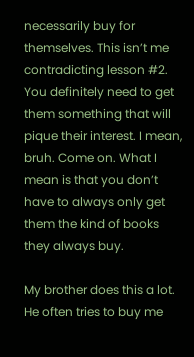necessarily buy for themselves. This isn’t me contradicting lesson #2. You definitely need to get them something that will pique their interest. I mean, bruh. Come on. What I mean is that you don’t have to always only get them the kind of books they always buy.

My brother does this a lot. He often tries to buy me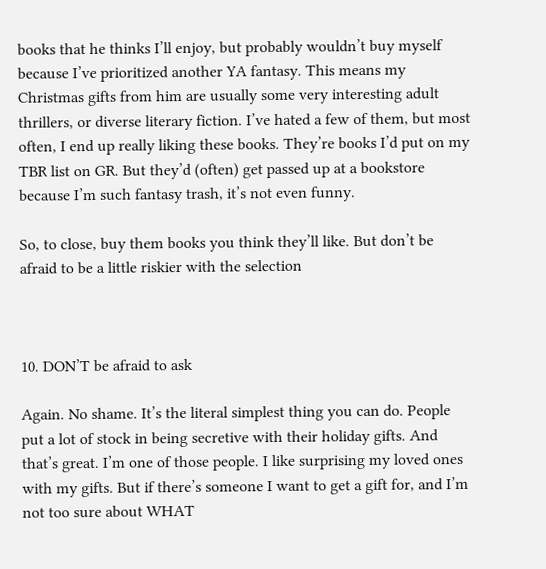books that he thinks I’ll enjoy, but probably wouldn’t buy myself because I’ve prioritized another YA fantasy. This means my Christmas gifts from him are usually some very interesting adult thrillers, or diverse literary fiction. I’ve hated a few of them, but most often, I end up really liking these books. They’re books I’d put on my TBR list on GR. But they’d (often) get passed up at a bookstore because I’m such fantasy trash, it’s not even funny.

So, to close, buy them books you think they’ll like. But don’t be afraid to be a little riskier with the selection



10. DON’T be afraid to ask

Again. No shame. It’s the literal simplest thing you can do. People put a lot of stock in being secretive with their holiday gifts. And that’s great. I’m one of those people. I like surprising my loved ones with my gifts. But if there’s someone I want to get a gift for, and I’m not too sure about WHAT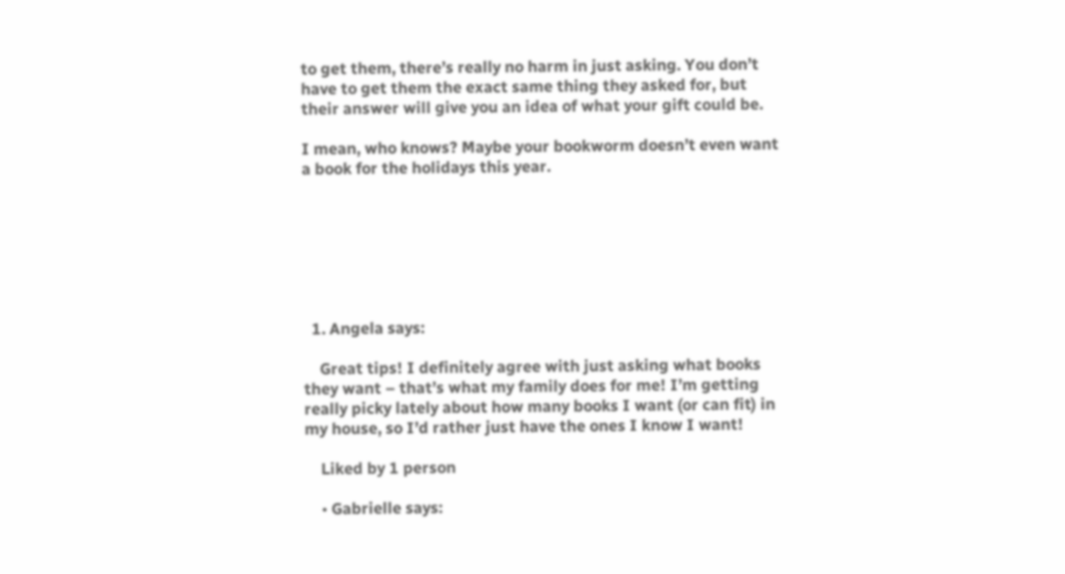to get them, there’s really no harm in just asking. You don’t have to get them the exact same thing they asked for, but their answer will give you an idea of what your gift could be.

I mean, who knows? Maybe your bookworm doesn’t even want a book for the holidays this year.







  1. Angela says:

    Great tips! I definitely agree with just asking what books they want – that’s what my family does for me! I’m getting really picky lately about how many books I want (or can fit) in my house, so I’d rather just have the ones I know I want!

    Liked by 1 person

    • Gabrielle says: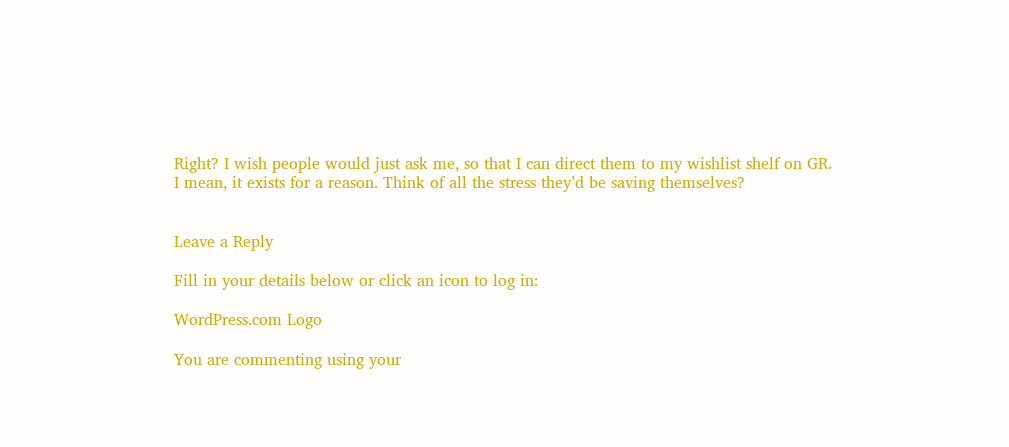Right? I wish people would just ask me, so that I can direct them to my wishlist shelf on GR. I mean, it exists for a reason. Think of all the stress they’d be saving themselves?


Leave a Reply

Fill in your details below or click an icon to log in:

WordPress.com Logo

You are commenting using your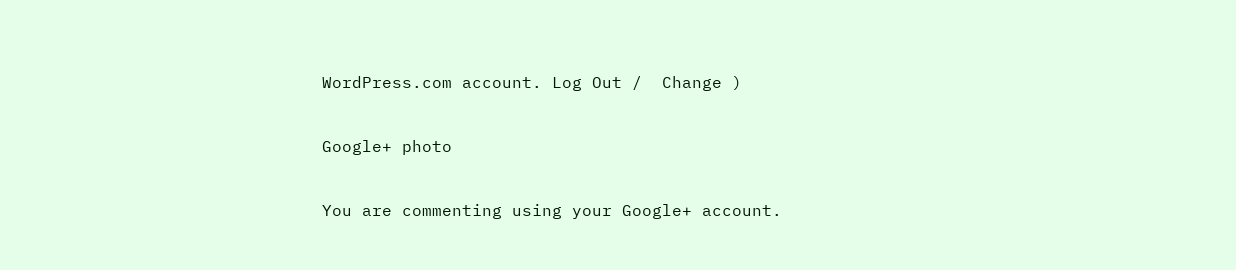WordPress.com account. Log Out /  Change )

Google+ photo

You are commenting using your Google+ account.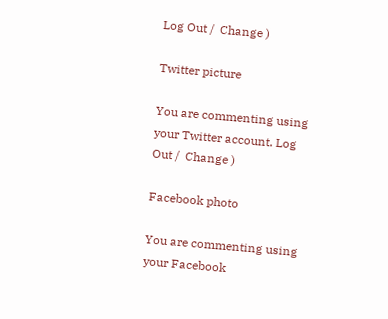Log Out /  Change )

Twitter picture

You are commenting using your Twitter account. Log Out /  Change )

Facebook photo

You are commenting using your Facebook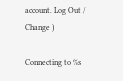account. Log Out /  Change )

Connecting to %s